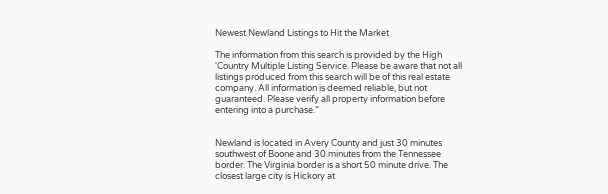Newest Newland Listings to Hit the Market

The information from this search is provided by the High 'Country Multiple Listing Service. Please be aware that not all listings produced from this search will be of this real estate company. All information is deemed reliable, but not guaranteed. Please verify all property information before entering into a purchase.”


Newland is located in Avery County and just 30 minutes southwest of Boone and 30 minutes from the Tennessee border. The Virginia border is a short 50 minute drive. The closest large city is Hickory at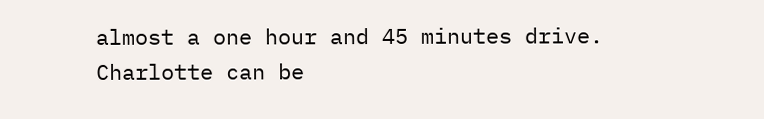almost a one hour and 45 minutes drive. Charlotte can be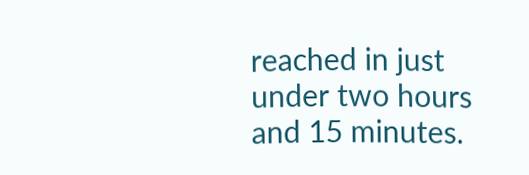reached in just under two hours and 15 minutes.